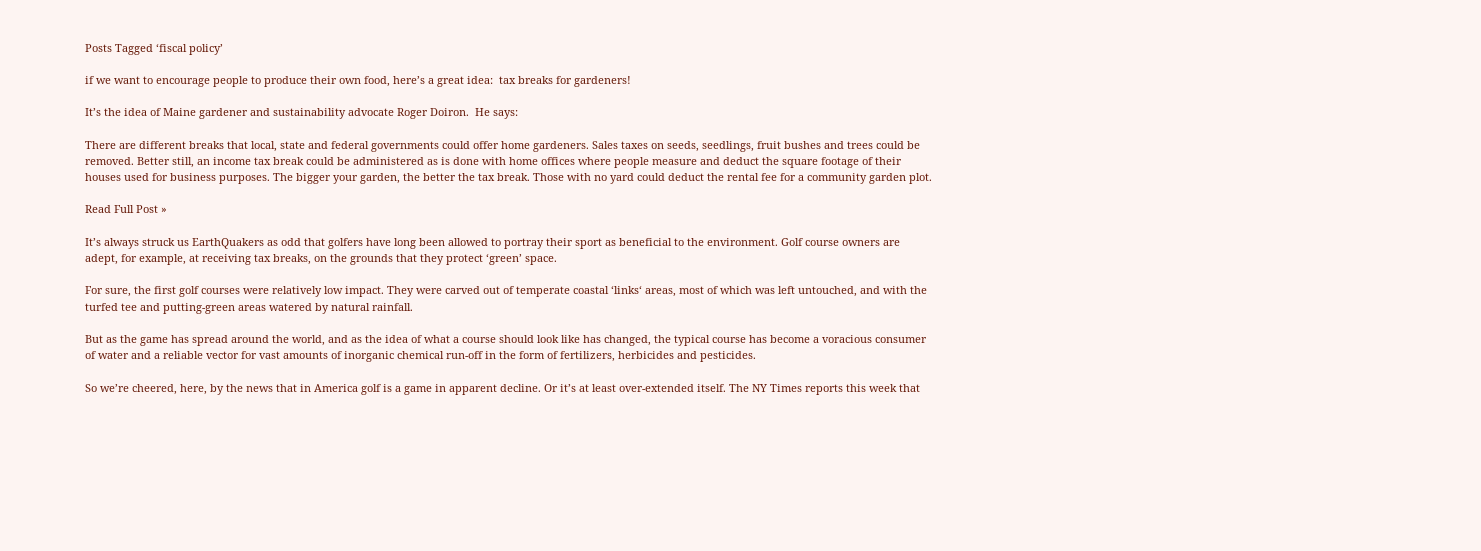Posts Tagged ‘fiscal policy’

if we want to encourage people to produce their own food, here’s a great idea:  tax breaks for gardeners!

It’s the idea of Maine gardener and sustainability advocate Roger Doiron.  He says:

There are different breaks that local, state and federal governments could offer home gardeners. Sales taxes on seeds, seedlings, fruit bushes and trees could be removed. Better still, an income tax break could be administered as is done with home offices where people measure and deduct the square footage of their houses used for business purposes. The bigger your garden, the better the tax break. Those with no yard could deduct the rental fee for a community garden plot.

Read Full Post »

It’s always struck us EarthQuakers as odd that golfers have long been allowed to portray their sport as beneficial to the environment. Golf course owners are adept, for example, at receiving tax breaks, on the grounds that they protect ‘green’ space.

For sure, the first golf courses were relatively low impact. They were carved out of temperate coastal ‘links‘ areas, most of which was left untouched, and with the turfed tee and putting-green areas watered by natural rainfall.

But as the game has spread around the world, and as the idea of what a course should look like has changed, the typical course has become a voracious consumer of water and a reliable vector for vast amounts of inorganic chemical run-off in the form of fertilizers, herbicides and pesticides.

So we’re cheered, here, by the news that in America golf is a game in apparent decline. Or it’s at least over-extended itself. The NY Times reports this week that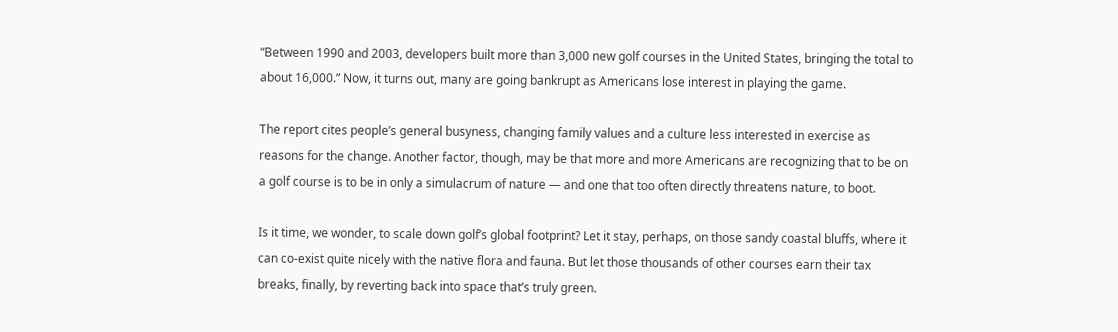“Between 1990 and 2003, developers built more than 3,000 new golf courses in the United States, bringing the total to about 16,000.” Now, it turns out, many are going bankrupt as Americans lose interest in playing the game.

The report cites people’s general busyness, changing family values and a culture less interested in exercise as reasons for the change. Another factor, though, may be that more and more Americans are recognizing that to be on a golf course is to be in only a simulacrum of nature — and one that too often directly threatens nature, to boot.

Is it time, we wonder, to scale down golf’s global footprint? Let it stay, perhaps, on those sandy coastal bluffs, where it can co-exist quite nicely with the native flora and fauna. But let those thousands of other courses earn their tax breaks, finally, by reverting back into space that’s truly green.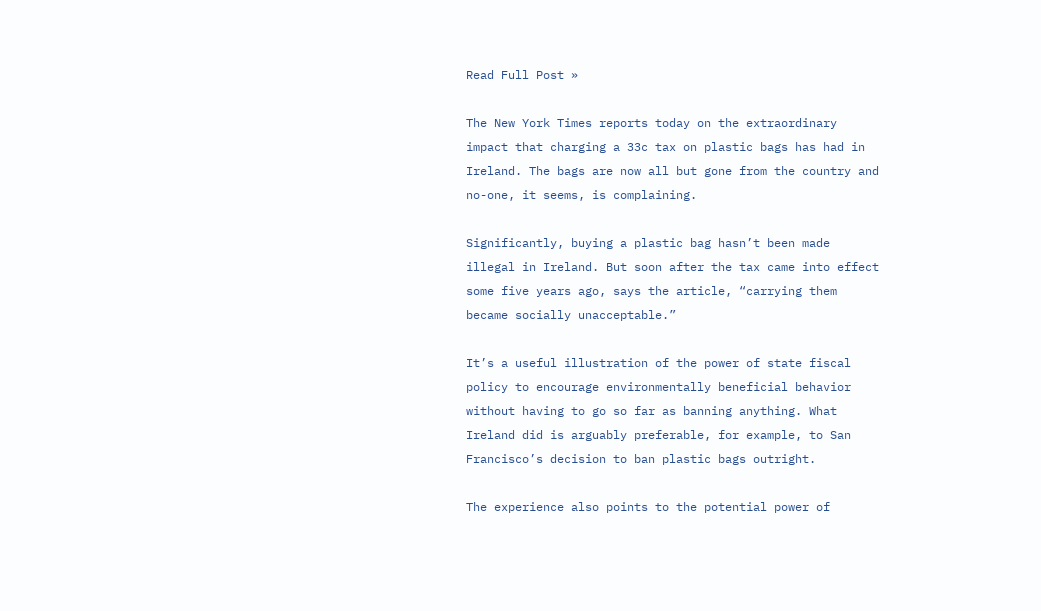Read Full Post »

The New York Times reports today on the extraordinary impact that charging a 33c tax on plastic bags has had in Ireland. The bags are now all but gone from the country and no-one, it seems, is complaining.

Significantly, buying a plastic bag hasn’t been made illegal in Ireland. But soon after the tax came into effect some five years ago, says the article, “carrying them became socially unacceptable.”

It’s a useful illustration of the power of state fiscal policy to encourage environmentally beneficial behavior without having to go so far as banning anything. What Ireland did is arguably preferable, for example, to San Francisco’s decision to ban plastic bags outright.

The experience also points to the potential power of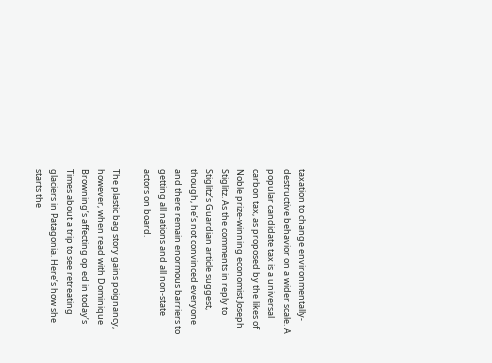taxation to change environmentally-destructive behavior on a wider scale. A popular candidate tax is a universal carbon tax, as proposed by the likes of Noble prize-winning economist Joseph Stiglitz. As the comments in reply to Stiglitz’s Guardian article suggest, though, he’s not convinced everyone and there remain enormous barriers to getting all nations and all non-state actors on board.

The plastic bag story gains poignancy, however, when read with Dominique Browning’s affecting op ed in today’s Times about a trip to see retreating glaciers in Patagonia. Here’s how she starts the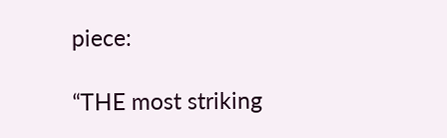piece:

“THE most striking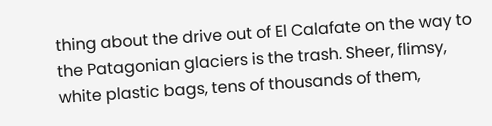thing about the drive out of El Calafate on the way to the Patagonian glaciers is the trash. Sheer, flimsy, white plastic bags, tens of thousands of them,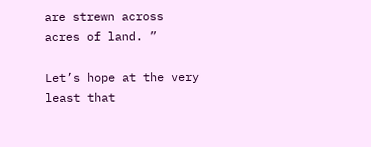are strewn across acres of land. ”

Let’s hope at the very least that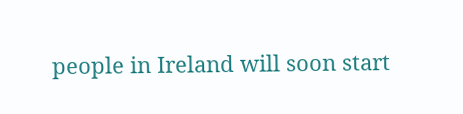people in Ireland will soon start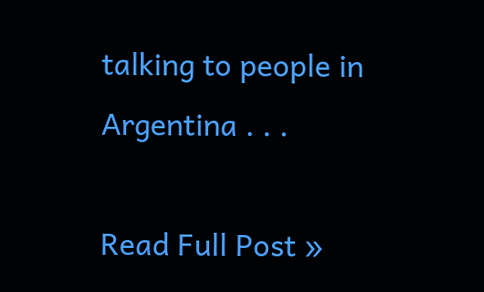talking to people in Argentina . . .

Read Full Post »